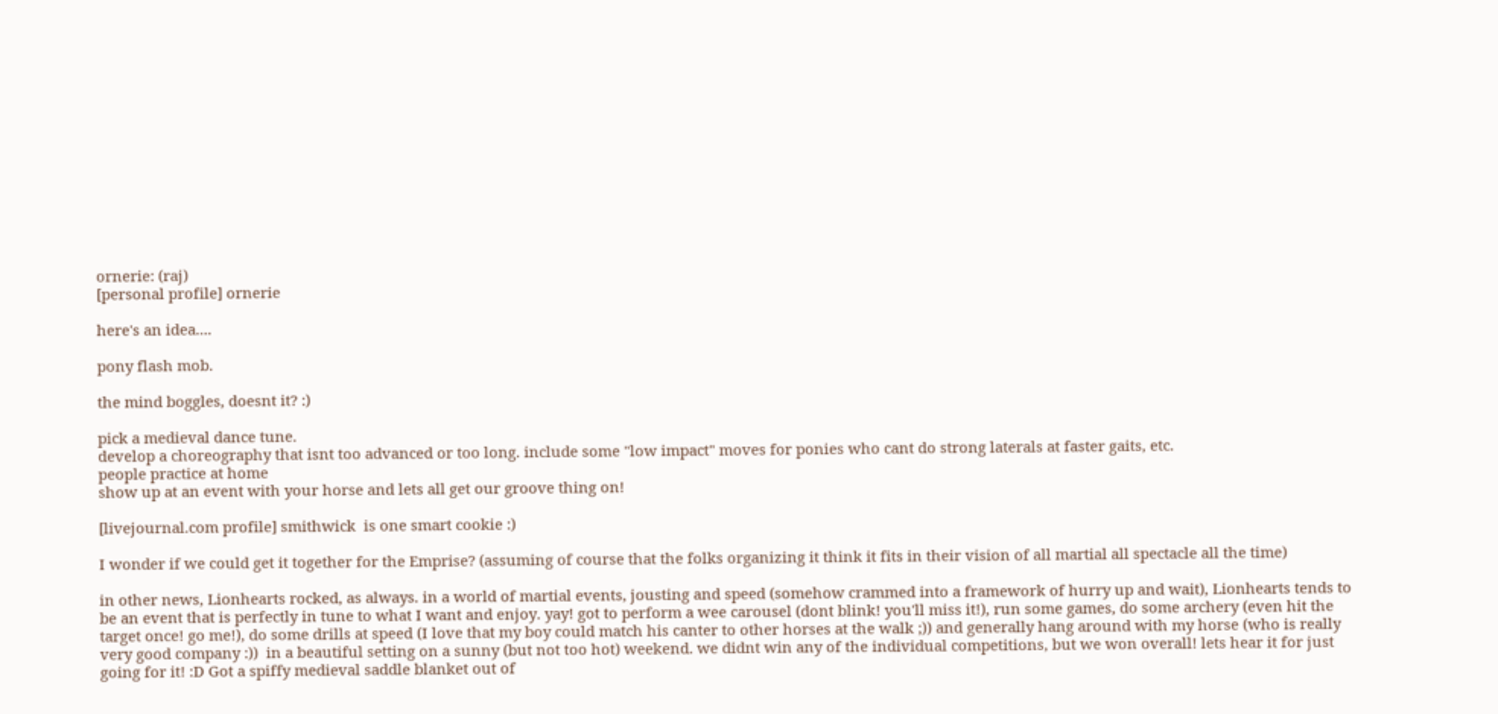ornerie: (raj)
[personal profile] ornerie

here's an idea....

pony flash mob.

the mind boggles, doesnt it? :)

pick a medieval dance tune.
develop a choreography that isnt too advanced or too long. include some "low impact" moves for ponies who cant do strong laterals at faster gaits, etc.
people practice at home
show up at an event with your horse and lets all get our groove thing on!

[livejournal.com profile] smithwick  is one smart cookie :)

I wonder if we could get it together for the Emprise? (assuming of course that the folks organizing it think it fits in their vision of all martial all spectacle all the time)

in other news, Lionhearts rocked, as always. in a world of martial events, jousting and speed (somehow crammed into a framework of hurry up and wait), Lionhearts tends to be an event that is perfectly in tune to what I want and enjoy. yay! got to perform a wee carousel (dont blink! you'll miss it!), run some games, do some archery (even hit the target once! go me!), do some drills at speed (I love that my boy could match his canter to other horses at the walk ;)) and generally hang around with my horse (who is really very good company :))  in a beautiful setting on a sunny (but not too hot) weekend. we didnt win any of the individual competitions, but we won overall! lets hear it for just going for it! :D Got a spiffy medieval saddle blanket out of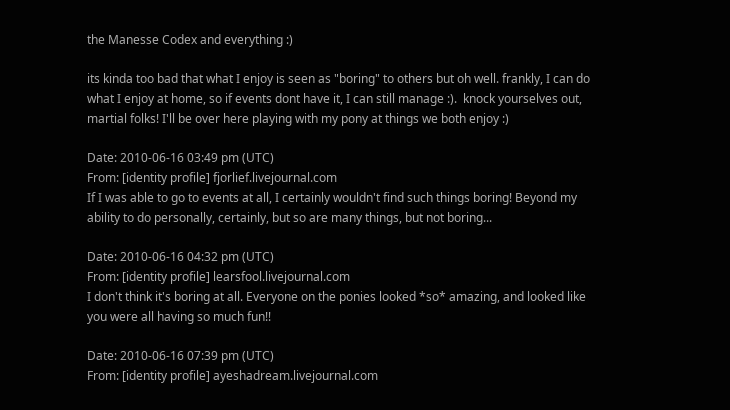the Manesse Codex and everything :)

its kinda too bad that what I enjoy is seen as "boring" to others but oh well. frankly, I can do what I enjoy at home, so if events dont have it, I can still manage :).  knock yourselves out, martial folks! I'll be over here playing with my pony at things we both enjoy :)

Date: 2010-06-16 03:49 pm (UTC)
From: [identity profile] fjorlief.livejournal.com
If I was able to go to events at all, I certainly wouldn't find such things boring! Beyond my ability to do personally, certainly, but so are many things, but not boring...

Date: 2010-06-16 04:32 pm (UTC)
From: [identity profile] learsfool.livejournal.com
I don't think it's boring at all. Everyone on the ponies looked *so* amazing, and looked like you were all having so much fun!!

Date: 2010-06-16 07:39 pm (UTC)
From: [identity profile] ayeshadream.livejournal.com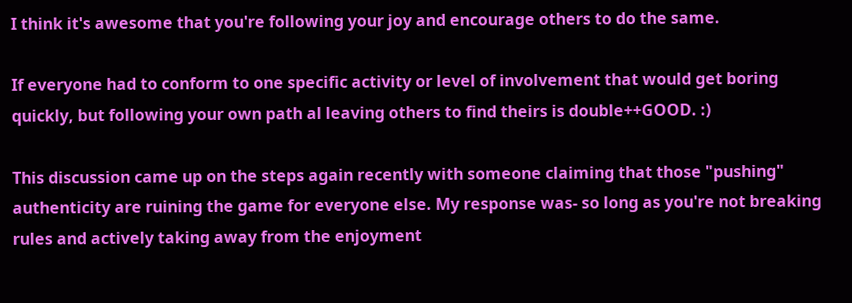I think it's awesome that you're following your joy and encourage others to do the same.

If everyone had to conform to one specific activity or level of involvement that would get boring quickly, but following your own path al leaving others to find theirs is double++GOOD. :)

This discussion came up on the steps again recently with someone claiming that those "pushing" authenticity are ruining the game for everyone else. My response was- so long as you're not breaking rules and actively taking away from the enjoyment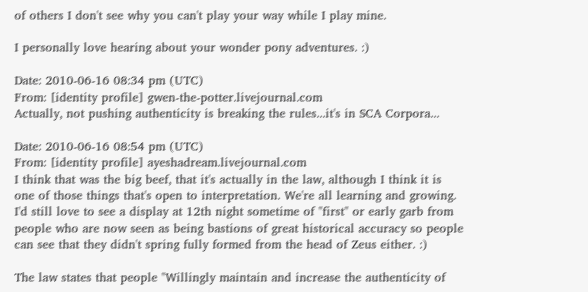of others I don't see why you can't play your way while I play mine.

I personally love hearing about your wonder pony adventures. :)

Date: 2010-06-16 08:34 pm (UTC)
From: [identity profile] gwen-the-potter.livejournal.com
Actually, not pushing authenticity is breaking the rules...it's in SCA Corpora...

Date: 2010-06-16 08:54 pm (UTC)
From: [identity profile] ayeshadream.livejournal.com
I think that was the big beef, that it's actually in the law, although I think it is one of those things that's open to interpretation. We're all learning and growing. I'd still love to see a display at 12th night sometime of "first" or early garb from people who are now seen as being bastions of great historical accuracy so people can see that they didn't spring fully formed from the head of Zeus either. :)

The law states that people "Willingly maintain and increase the authenticity of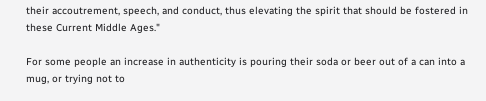their accoutrement, speech, and conduct, thus elevating the spirit that should be fostered in these Current Middle Ages."

For some people an increase in authenticity is pouring their soda or beer out of a can into a mug, or trying not to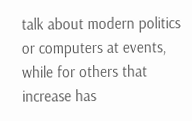talk about modern politics or computers at events, while for others that increase has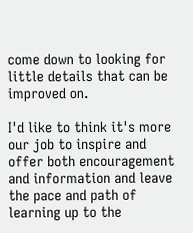come down to looking for little details that can be improved on.

I'd like to think it's more our job to inspire and offer both encouragement and information and leave the pace and path of learning up to the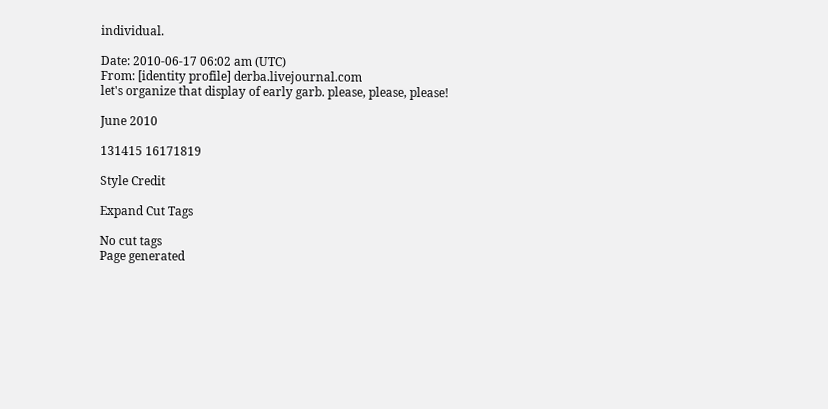individual.

Date: 2010-06-17 06:02 am (UTC)
From: [identity profile] derba.livejournal.com
let's organize that display of early garb. please, please, please!

June 2010

131415 16171819

Style Credit

Expand Cut Tags

No cut tags
Page generated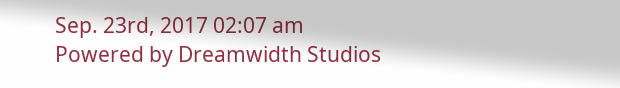Sep. 23rd, 2017 02:07 am
Powered by Dreamwidth Studios